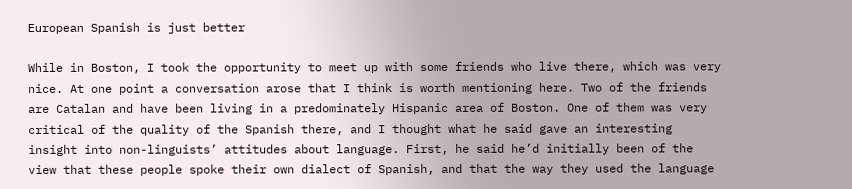European Spanish is just better

While in Boston, I took the opportunity to meet up with some friends who live there, which was very nice. At one point a conversation arose that I think is worth mentioning here. Two of the friends are Catalan and have been living in a predominately Hispanic area of Boston. One of them was very critical of the quality of the Spanish there, and I thought what he said gave an interesting insight into non-linguists’ attitudes about language. First, he said he’d initially been of the view that these people spoke their own dialect of Spanish, and that the way they used the language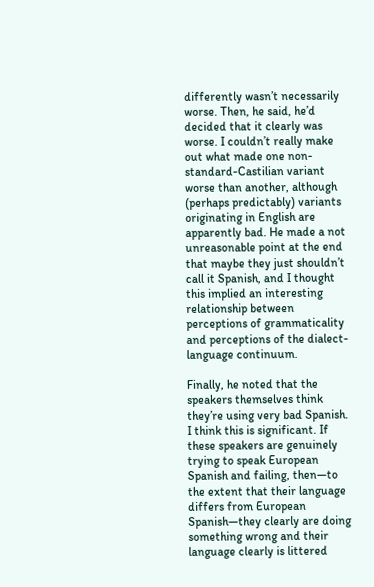differently wasn’t necessarily worse. Then, he said, he’d decided that it clearly was worse. I couldn’t really make out what made one non-standard-Castilian variant worse than another, although (perhaps predictably) variants originating in English are apparently bad. He made a not unreasonable point at the end that maybe they just shouldn’t call it Spanish, and I thought this implied an interesting relationship between perceptions of grammaticality and perceptions of the dialect-language continuum.

Finally, he noted that the speakers themselves think they’re using very bad Spanish. I think this is significant. If these speakers are genuinely trying to speak European Spanish and failing, then—to the extent that their language differs from European Spanish—they clearly are doing something wrong and their language clearly is littered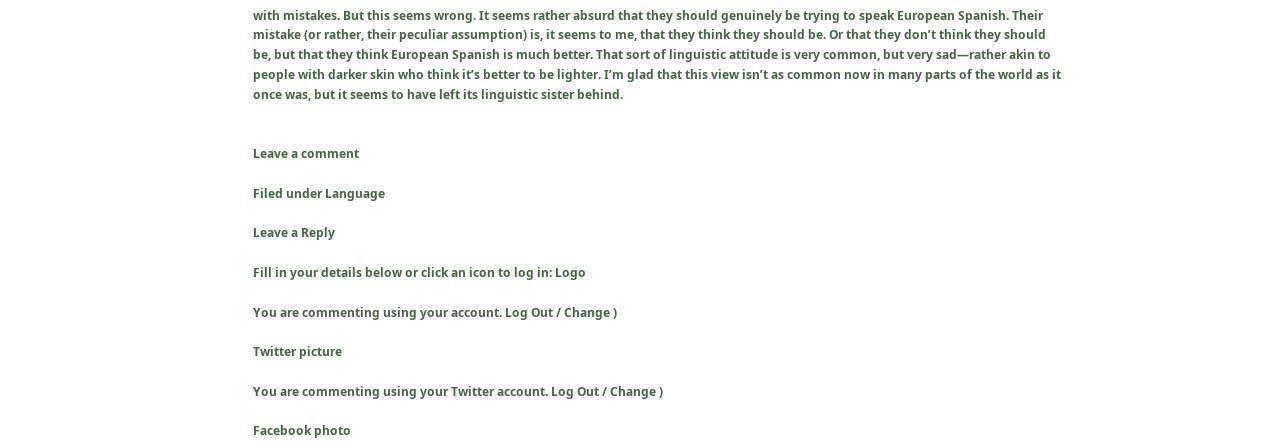with mistakes. But this seems wrong. It seems rather absurd that they should genuinely be trying to speak European Spanish. Their mistake (or rather, their peculiar assumption) is, it seems to me, that they think they should be. Or that they don’t think they should be, but that they think European Spanish is much better. That sort of linguistic attitude is very common, but very sad—rather akin to people with darker skin who think it’s better to be lighter. I’m glad that this view isn’t as common now in many parts of the world as it once was, but it seems to have left its linguistic sister behind.


Leave a comment

Filed under Language

Leave a Reply

Fill in your details below or click an icon to log in: Logo

You are commenting using your account. Log Out / Change )

Twitter picture

You are commenting using your Twitter account. Log Out / Change )

Facebook photo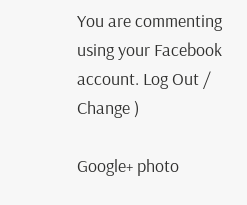You are commenting using your Facebook account. Log Out / Change )

Google+ photo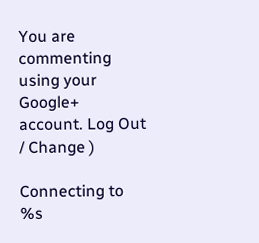You are commenting using your Google+ account. Log Out / Change )

Connecting to %s